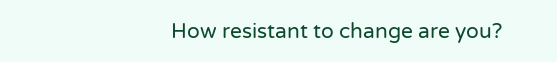How resistant to change are you?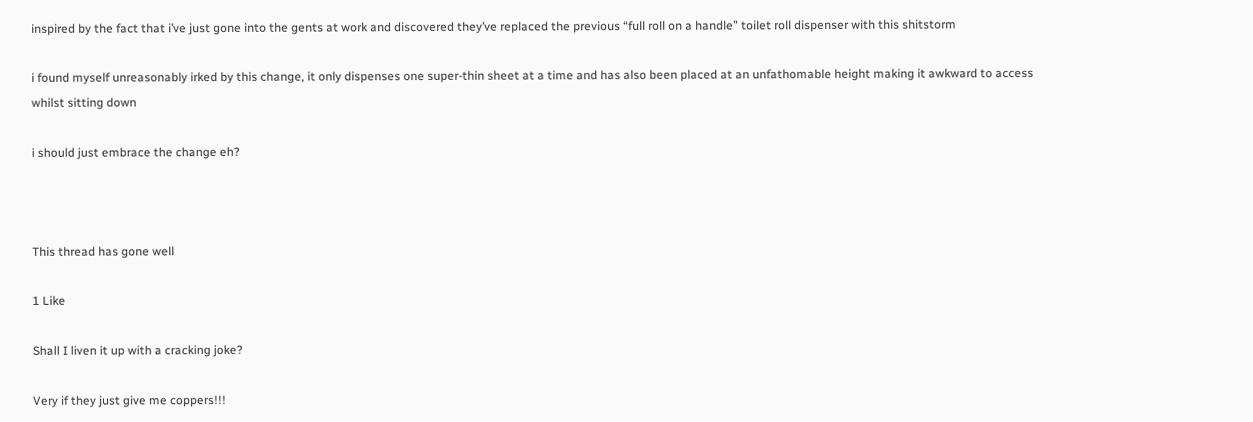inspired by the fact that i’ve just gone into the gents at work and discovered they’ve replaced the previous “full roll on a handle” toilet roll dispenser with this shitstorm

i found myself unreasonably irked by this change, it only dispenses one super-thin sheet at a time and has also been placed at an unfathomable height making it awkward to access whilst sitting down

i should just embrace the change eh?



This thread has gone well

1 Like

Shall I liven it up with a cracking joke?

Very if they just give me coppers!!!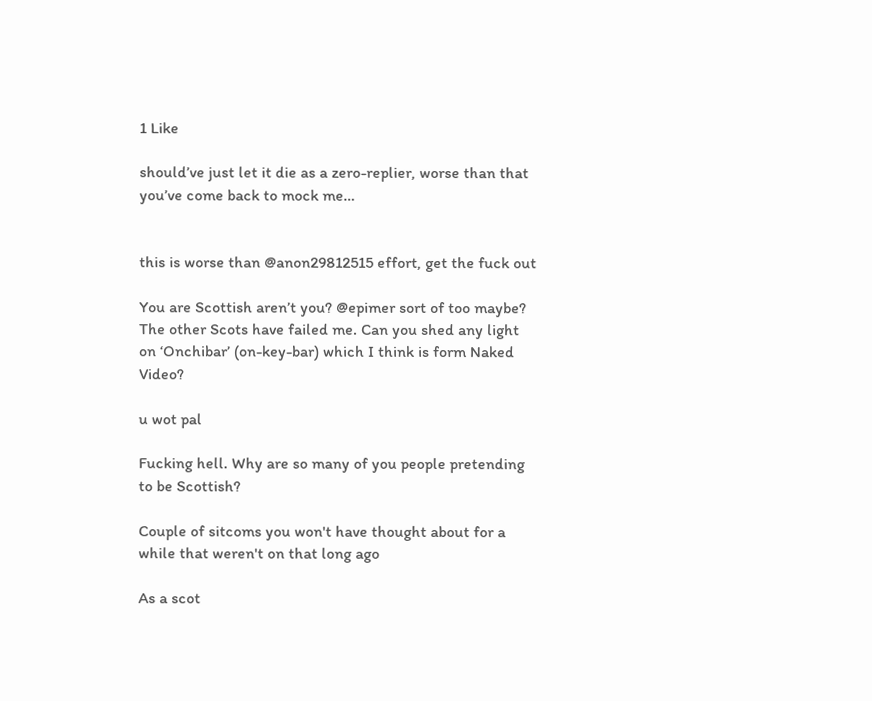1 Like

should’ve just let it die as a zero-replier, worse than that you’ve come back to mock me…


this is worse than @anon29812515 effort, get the fuck out

You are Scottish aren’t you? @epimer sort of too maybe? The other Scots have failed me. Can you shed any light on ‘Onchibar’ (on-key-bar) which I think is form Naked Video?

u wot pal

Fucking hell. Why are so many of you people pretending to be Scottish?

Couple of sitcoms you won't have thought about for a while that weren't on that long ago

As a scot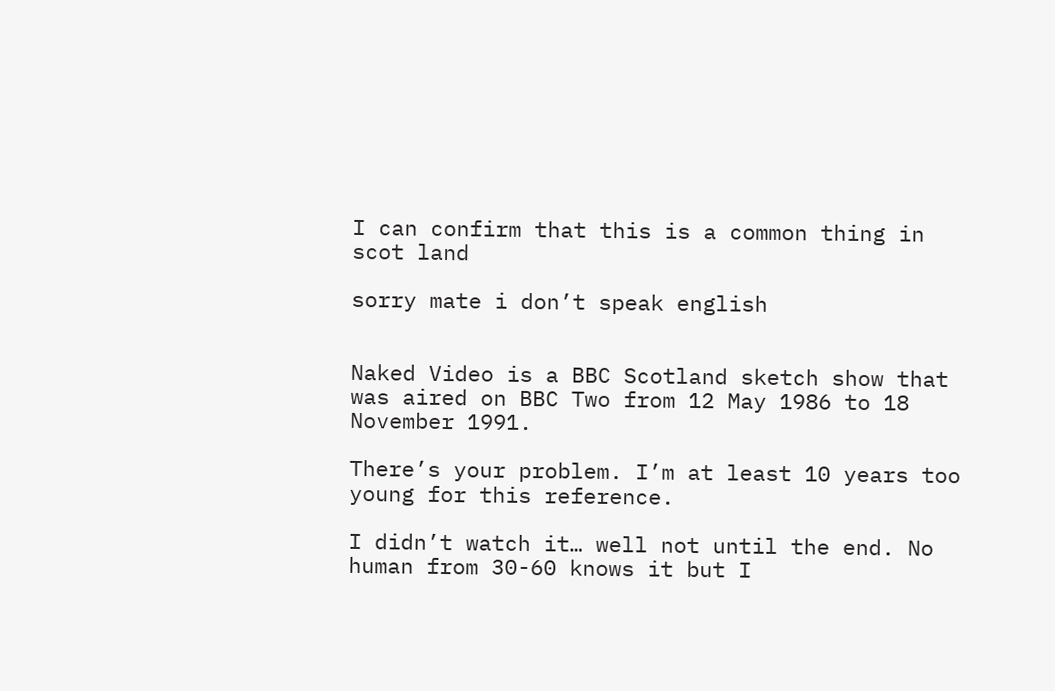I can confirm that this is a common thing in scot land

sorry mate i don’t speak english


Naked Video is a BBC Scotland sketch show that was aired on BBC Two from 12 May 1986 to 18 November 1991.

There’s your problem. I’m at least 10 years too young for this reference.

I didn’t watch it… well not until the end. No human from 30-60 knows it but I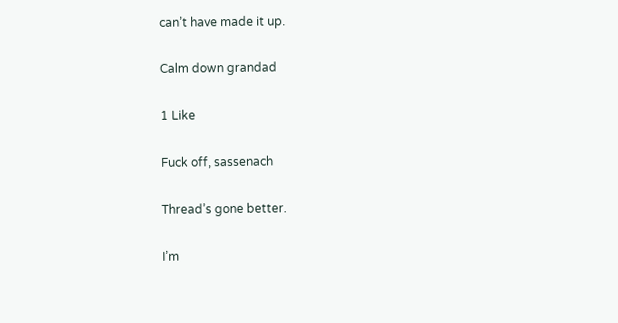can’t have made it up.

Calm down grandad

1 Like

Fuck off, sassenach

Thread’s gone better.

I’m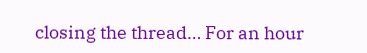closing the thread… For an hour